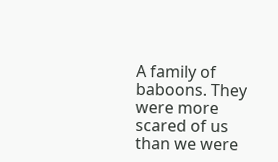A family of baboons. They were more scared of us than we were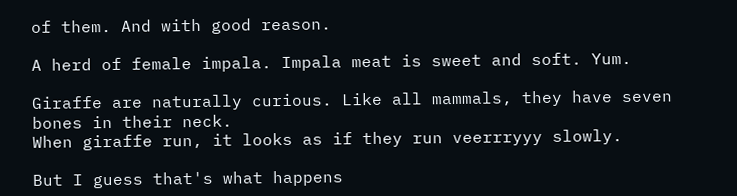of them. And with good reason.

A herd of female impala. Impala meat is sweet and soft. Yum.

Giraffe are naturally curious. Like all mammals, they have seven bones in their neck.
When giraffe run, it looks as if they run veerrryyy slowly.

But I guess that's what happens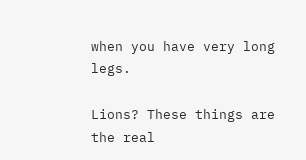when you have very long legs.

Lions? These things are the real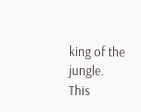king of the jungle.
This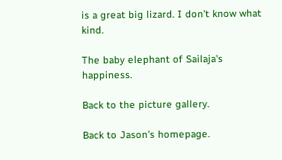is a great big lizard. I don't know what kind.

The baby elephant of Sailaja's happiness.

Back to the picture gallery.

Back to Jason's homepage.